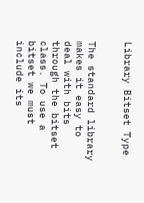Library Bitset Type


The standard library makes it easy to deal with bits through the bitset class. To use a bitset we must include its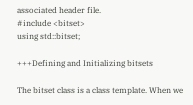associated header file.
#include <bitset>
using std::bitset;

+++Defining and Initializing bitsets

The bitset class is a class template. When we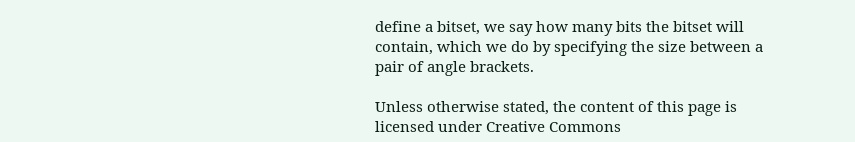define a bitset, we say how many bits the bitset will contain, which we do by specifying the size between a pair of angle brackets.

Unless otherwise stated, the content of this page is licensed under Creative Commons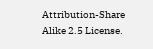Attribution-Share Alike 2.5 License.